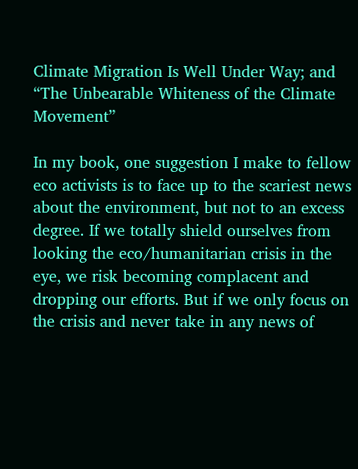Climate Migration Is Well Under Way; and “The Unbearable Whiteness of the Climate Movement”

In my book, one suggestion I make to fellow eco activists is to face up to the scariest news about the environment, but not to an excess degree. If we totally shield ourselves from looking the eco/humanitarian crisis in the eye, we risk becoming complacent and dropping our efforts. But if we only focus on the crisis and never take in any news of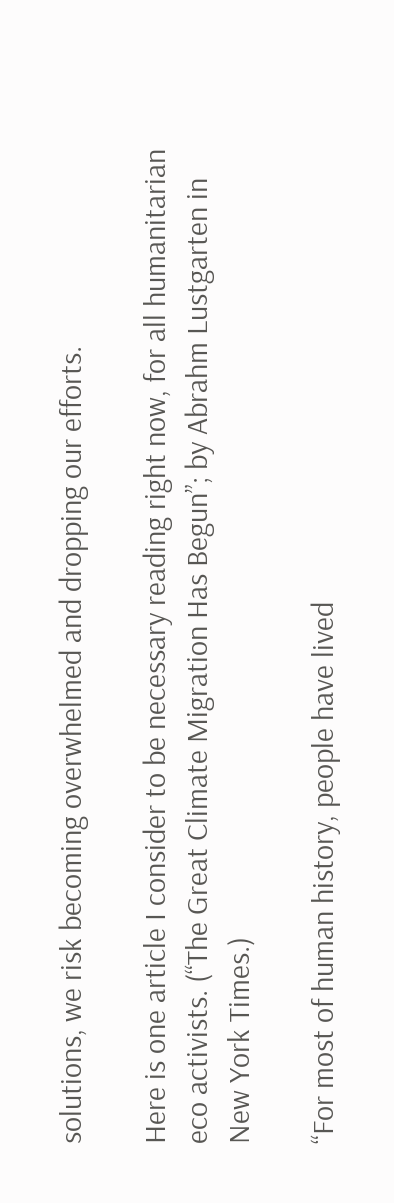solutions, we risk becoming overwhelmed and dropping our efforts.

Here is one article I consider to be necessary reading right now, for all humanitarian eco activists. (“The Great Climate Migration Has Begun”; by Abrahm Lustgarten in New York Times.)

“For most of human history, people have lived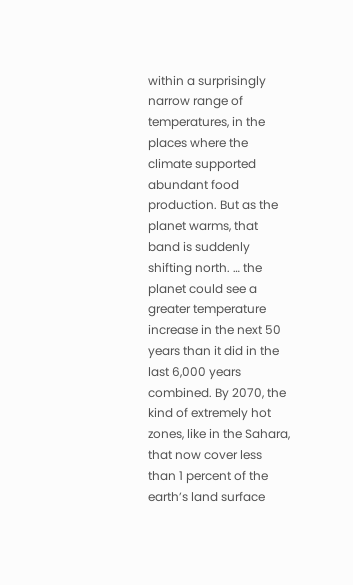within a surprisingly narrow range of temperatures, in the places where the climate supported abundant food production. But as the planet warms, that band is suddenly shifting north. … the planet could see a greater temperature increase in the next 50 years than it did in the last 6,000 years combined. By 2070, the kind of extremely hot zones, like in the Sahara, that now cover less than 1 percent of the earth’s land surface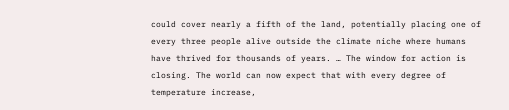could cover nearly a fifth of the land, potentially placing one of every three people alive outside the climate niche where humans have thrived for thousands of years. … The window for action is closing. The world can now expect that with every degree of temperature increase,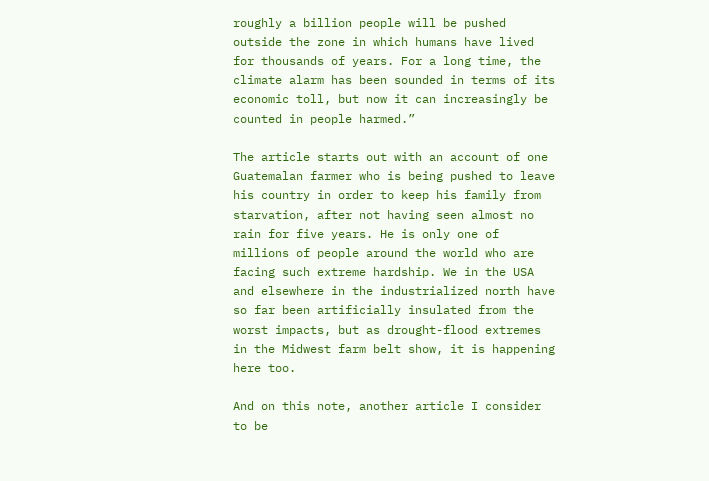roughly a billion people will be pushed outside the zone in which humans have lived for thousands of years. For a long time, the climate alarm has been sounded in terms of its economic toll, but now it can increasingly be counted in people harmed.”

The article starts out with an account of one Guatemalan farmer who is being pushed to leave his country in order to keep his family from starvation, after not having seen almost no rain for five years. He is only one of millions of people around the world who are facing such extreme hardship. We in the USA and elsewhere in the industrialized north have so far been artificially insulated from the worst impacts, but as drought-flood extremes in the Midwest farm belt show, it is happening here too.

And on this note, another article I consider to be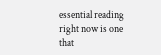essential reading right now is one that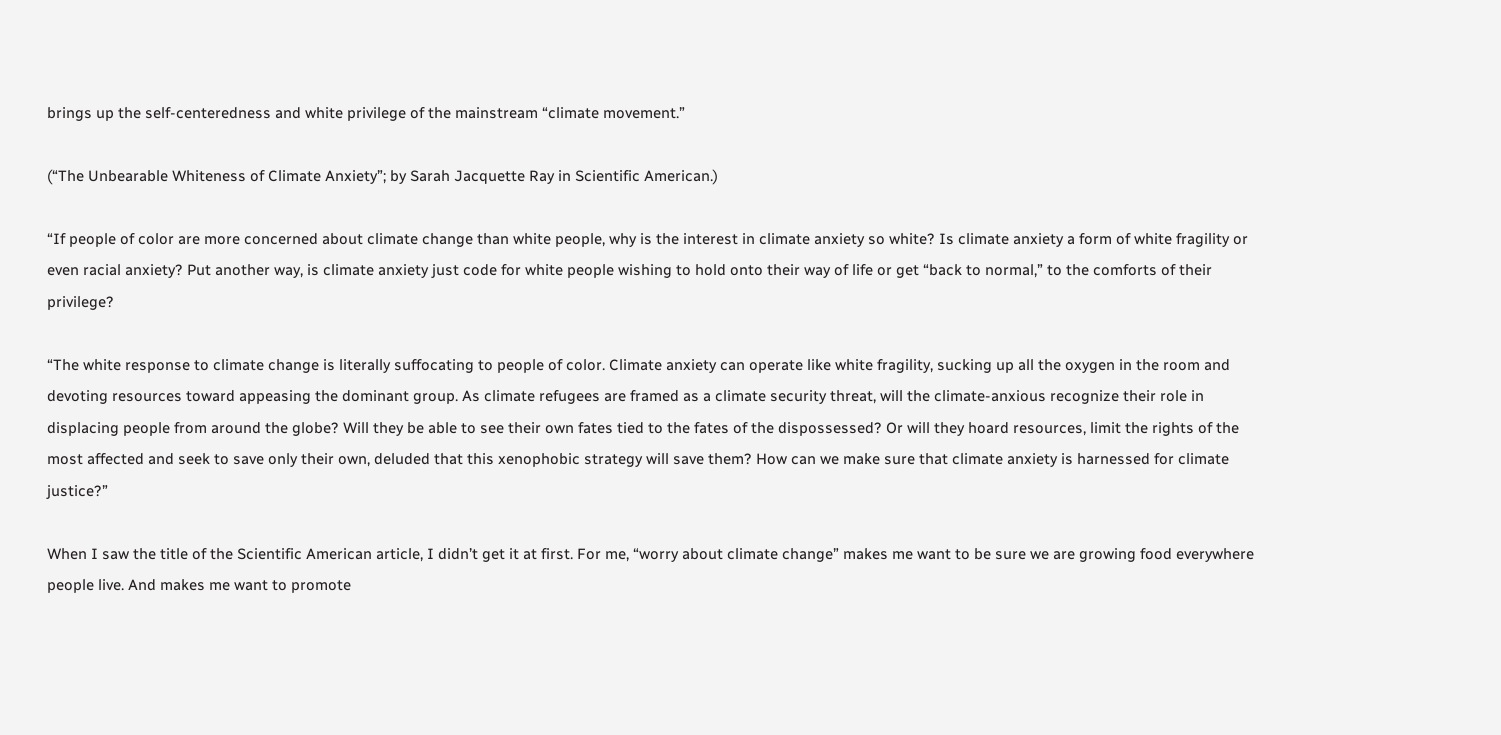brings up the self-centeredness and white privilege of the mainstream “climate movement.”

(“The Unbearable Whiteness of Climate Anxiety”; by Sarah Jacquette Ray in Scientific American.)

“If people of color are more concerned about climate change than white people, why is the interest in climate anxiety so white? Is climate anxiety a form of white fragility or even racial anxiety? Put another way, is climate anxiety just code for white people wishing to hold onto their way of life or get “back to normal,” to the comforts of their privilege?

“The white response to climate change is literally suffocating to people of color. Climate anxiety can operate like white fragility, sucking up all the oxygen in the room and devoting resources toward appeasing the dominant group. As climate refugees are framed as a climate security threat, will the climate-anxious recognize their role in displacing people from around the globe? Will they be able to see their own fates tied to the fates of the dispossessed? Or will they hoard resources, limit the rights of the most affected and seek to save only their own, deluded that this xenophobic strategy will save them? How can we make sure that climate anxiety is harnessed for climate justice?”

When I saw the title of the Scientific American article, I didn’t get it at first. For me, “worry about climate change” makes me want to be sure we are growing food everywhere people live. And makes me want to promote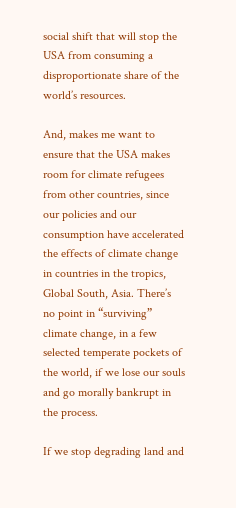social shift that will stop the USA from consuming a disproportionate share of the world’s resources.

And, makes me want to ensure that the USA makes room for climate refugees from other countries, since our policies and our consumption have accelerated the effects of climate change in countries in the tropics, Global South, Asia. There’s no point in “surviving” climate change, in a few selected temperate pockets of the world, if we lose our souls and go morally bankrupt in the process.

If we stop degrading land and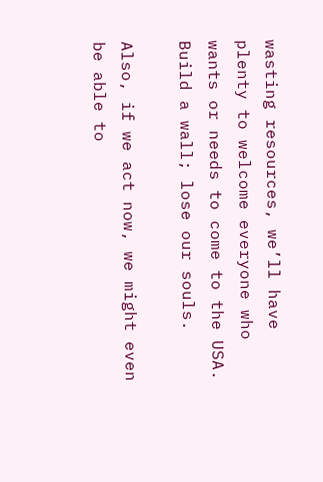wasting resources, we’ll have plenty to welcome everyone who wants or needs to come to the USA. Build a wall; lose our souls.

Also, if we act now, we might even be able to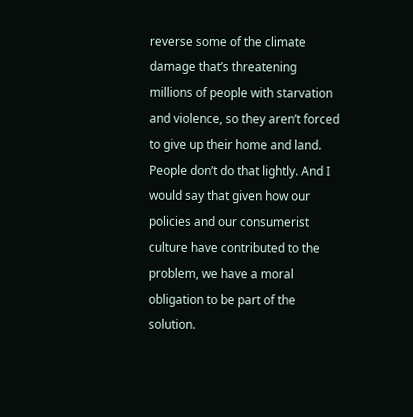reverse some of the climate damage that’s threatening millions of people with starvation and violence, so they aren’t forced to give up their home and land. People don’t do that lightly. And I would say that given how our policies and our consumerist culture have contributed to the problem, we have a moral obligation to be part of the solution.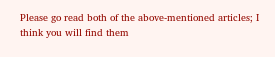Please go read both of the above-mentioned articles; I think you will find them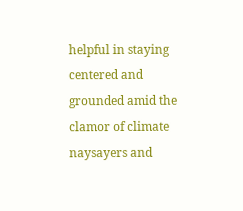helpful in staying centered and grounded amid the clamor of climate naysayers and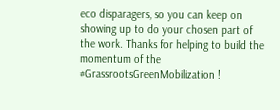eco disparagers, so you can keep on showing up to do your chosen part of the work. Thanks for helping to build the momentum of the #GrassrootsGreenMobilization !